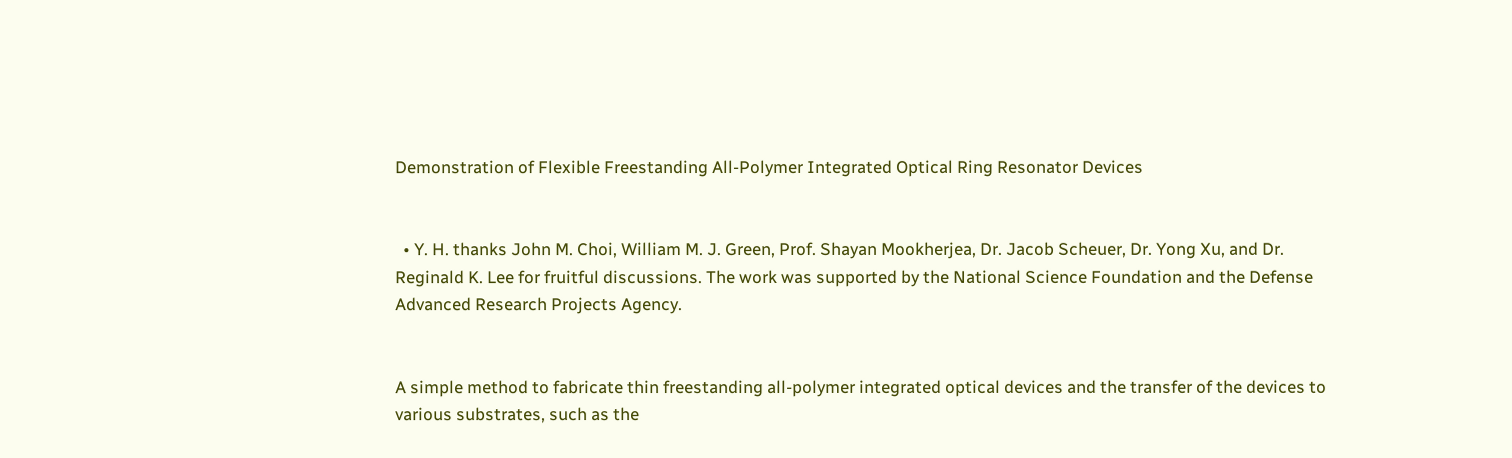Demonstration of Flexible Freestanding All-Polymer Integrated Optical Ring Resonator Devices


  • Y. H. thanks John M. Choi, William M. J. Green, Prof. Shayan Mookherjea, Dr. Jacob Scheuer, Dr. Yong Xu, and Dr. Reginald K. Lee for fruitful discussions. The work was supported by the National Science Foundation and the Defense Advanced Research Projects Agency.


A simple method to fabricate thin freestanding all-polymer integrated optical devices and the transfer of the devices to various substrates, such as the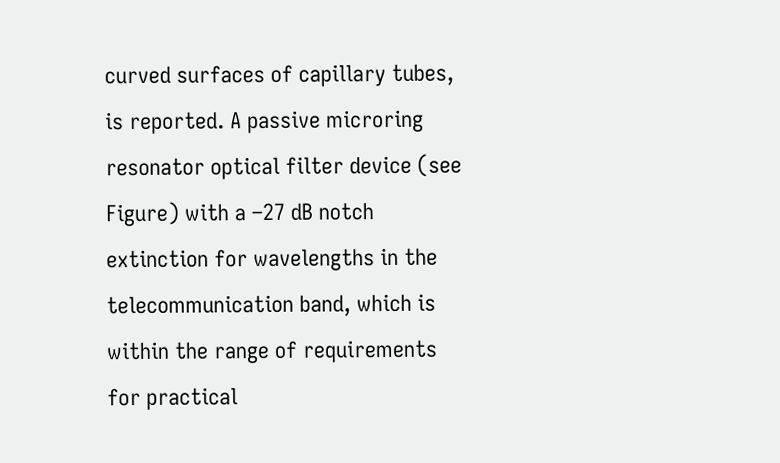curved surfaces of capillary tubes, is reported. A passive microring resonator optical filter device (see Figure) with a –27 dB notch extinction for wavelengths in the telecommunication band, which is within the range of requirements for practical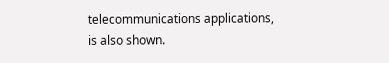telecommunications applications, is also shown.